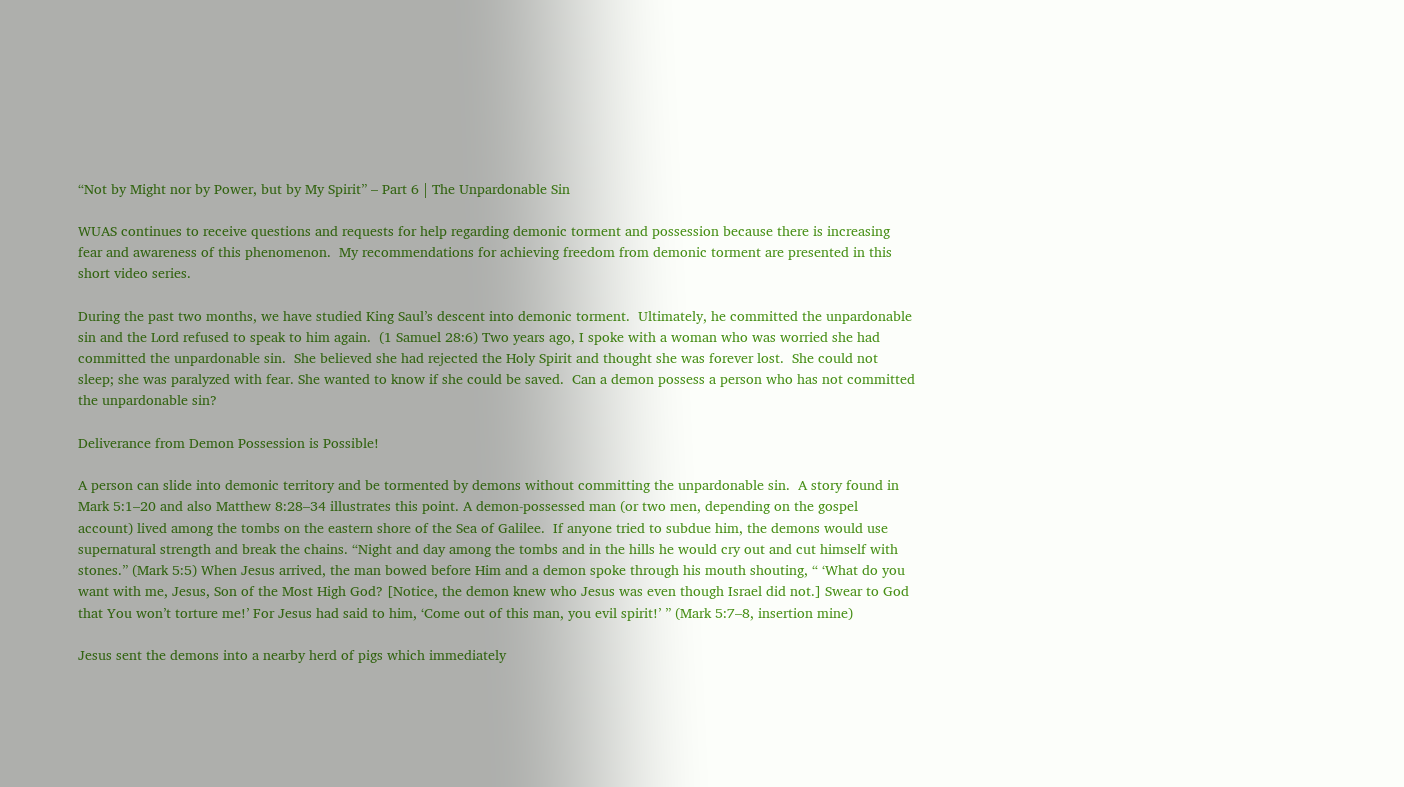“Not by Might nor by Power, but by My Spirit” – Part 6 | The Unpardonable Sin

WUAS continues to receive questions and requests for help regarding demonic torment and possession because there is increasing fear and awareness of this phenomenon.  My recommendations for achieving freedom from demonic torment are presented in this short video series.

During the past two months, we have studied King Saul’s descent into demonic torment.  Ultimately, he committed the unpardonable sin and the Lord refused to speak to him again.  (1 Samuel 28:6) Two years ago, I spoke with a woman who was worried she had committed the unpardonable sin.  She believed she had rejected the Holy Spirit and thought she was forever lost.  She could not sleep; she was paralyzed with fear. She wanted to know if she could be saved.  Can a demon possess a person who has not committed the unpardonable sin?

Deliverance from Demon Possession is Possible!

A person can slide into demonic territory and be tormented by demons without committing the unpardonable sin.  A story found in Mark 5:1–20 and also Matthew 8:28–34 illustrates this point. A demon-possessed man (or two men, depending on the gospel account) lived among the tombs on the eastern shore of the Sea of Galilee.  If anyone tried to subdue him, the demons would use supernatural strength and break the chains. “Night and day among the tombs and in the hills he would cry out and cut himself with stones.” (Mark 5:5) When Jesus arrived, the man bowed before Him and a demon spoke through his mouth shouting, “ ‘What do you want with me, Jesus, Son of the Most High God? [Notice, the demon knew who Jesus was even though Israel did not.] Swear to God that You won’t torture me!’ For Jesus had said to him, ‘Come out of this man, you evil spirit!’ ” (Mark 5:7–8, insertion mine)

Jesus sent the demons into a nearby herd of pigs which immediately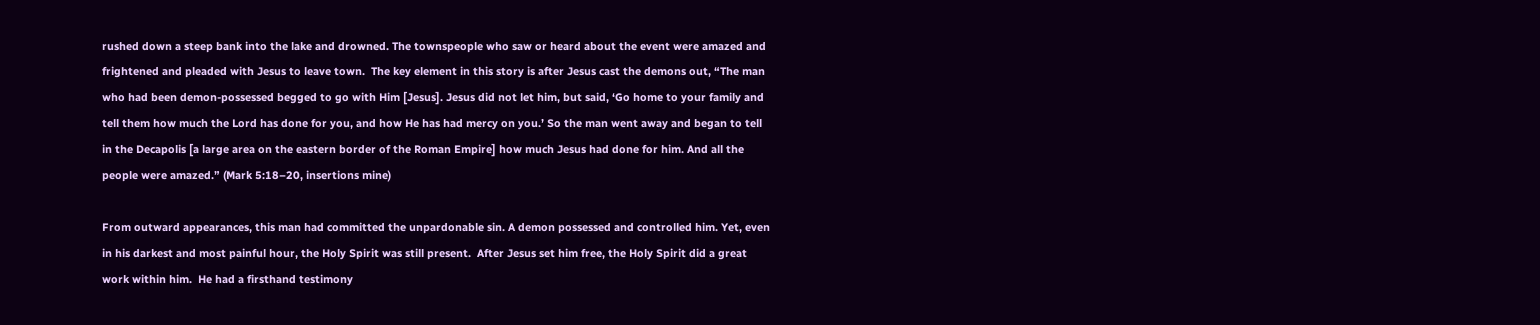rushed down a steep bank into the lake and drowned. The townspeople who saw or heard about the event were amazed and frightened and pleaded with Jesus to leave town.  The key element in this story is after Jesus cast the demons out, “The man who had been demon-possessed begged to go with Him [Jesus]. Jesus did not let him, but said, ‘Go home to your family and tell them how much the Lord has done for you, and how He has had mercy on you.’ So the man went away and began to tell in the Decapolis [a large area on the eastern border of the Roman Empire] how much Jesus had done for him. And all the people were amazed.” (Mark 5:18–20, insertions mine)

From outward appearances, this man had committed the unpardonable sin. A demon possessed and controlled him. Yet, even in his darkest and most painful hour, the Holy Spirit was still present.  After Jesus set him free, the Holy Spirit did a great work within him.  He had a firsthand testimony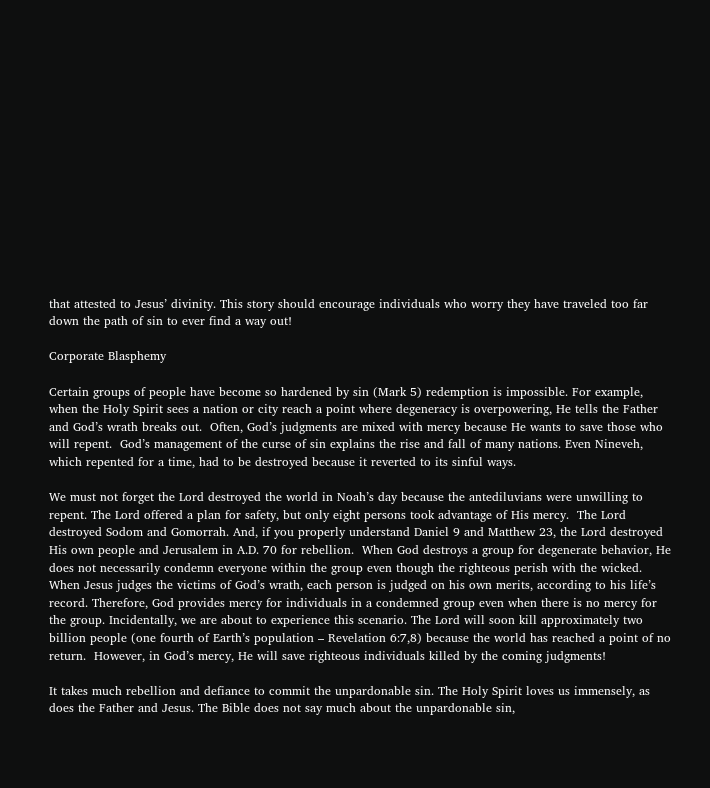that attested to Jesus’ divinity. This story should encourage individuals who worry they have traveled too far down the path of sin to ever find a way out!

Corporate Blasphemy

Certain groups of people have become so hardened by sin (Mark 5) redemption is impossible. For example, when the Holy Spirit sees a nation or city reach a point where degeneracy is overpowering, He tells the Father and God’s wrath breaks out.  Often, God’s judgments are mixed with mercy because He wants to save those who will repent.  God’s management of the curse of sin explains the rise and fall of many nations. Even Nineveh, which repented for a time, had to be destroyed because it reverted to its sinful ways.

We must not forget the Lord destroyed the world in Noah’s day because the antediluvians were unwilling to repent. The Lord offered a plan for safety, but only eight persons took advantage of His mercy.  The Lord destroyed Sodom and Gomorrah. And, if you properly understand Daniel 9 and Matthew 23, the Lord destroyed His own people and Jerusalem in A.D. 70 for rebellion.  When God destroys a group for degenerate behavior, He does not necessarily condemn everyone within the group even though the righteous perish with the wicked.  When Jesus judges the victims of God’s wrath, each person is judged on his own merits, according to his life’s record. Therefore, God provides mercy for individuals in a condemned group even when there is no mercy for the group. Incidentally, we are about to experience this scenario. The Lord will soon kill approximately two billion people (one fourth of Earth’s population – Revelation 6:7,8) because the world has reached a point of no return.  However, in God’s mercy, He will save righteous individuals killed by the coming judgments!

It takes much rebellion and defiance to commit the unpardonable sin. The Holy Spirit loves us immensely, as does the Father and Jesus. The Bible does not say much about the unpardonable sin,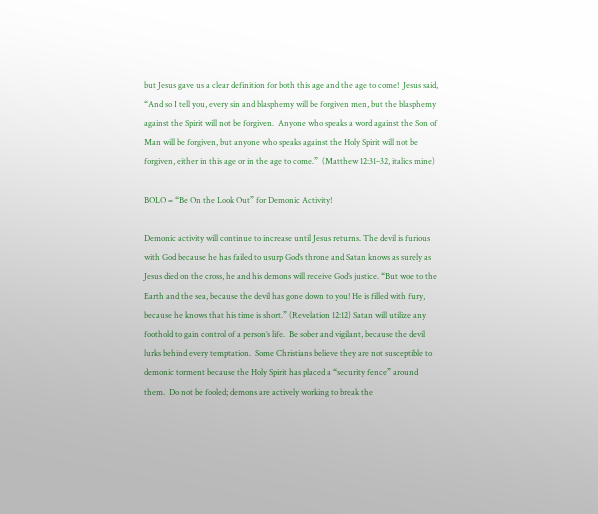but Jesus gave us a clear definition for both this age and the age to come!  Jesus said, “And so I tell you, every sin and blasphemy will be forgiven men, but the blasphemy against the Spirit will not be forgiven.  Anyone who speaks a word against the Son of Man will be forgiven, but anyone who speaks against the Holy Spirit will not be forgiven, either in this age or in the age to come.”  (Matthew 12:31–32, italics mine)

BOLO = “Be On the Look Out” for Demonic Activity!

Demonic activity will continue to increase until Jesus returns. The devil is furious with God because he has failed to usurp God’s throne and Satan knows as surely as Jesus died on the cross, he and his demons will receive God’s justice. “But woe to the Earth and the sea, because the devil has gone down to you! He is filled with fury, because he knows that his time is short.” (Revelation 12:12) Satan will utilize any foothold to gain control of a person’s life.  Be sober and vigilant, because the devil lurks behind every temptation.  Some Christians believe they are not susceptible to demonic torment because the Holy Spirit has placed a “security fence” around them.  Do not be fooled; demons are actively working to break the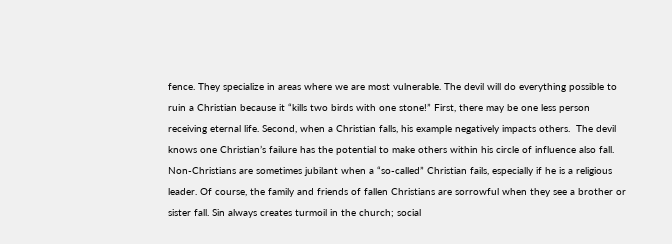fence. They specialize in areas where we are most vulnerable. The devil will do everything possible to ruin a Christian because it “kills two birds with one stone!” First, there may be one less person receiving eternal life. Second, when a Christian falls, his example negatively impacts others.  The devil knows one Christian’s failure has the potential to make others within his circle of influence also fall.  Non-Christians are sometimes jubilant when a “so-called” Christian fails, especially if he is a religious leader. Of course, the family and friends of fallen Christians are sorrowful when they see a brother or sister fall. Sin always creates turmoil in the church; social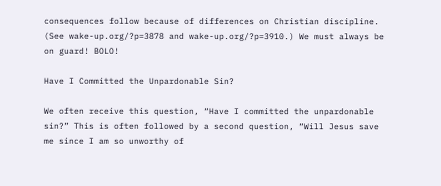consequences follow because of differences on Christian discipline. (See wake-up.org/?p=3878 and wake-up.org/?p=3910.) We must always be on guard! BOLO!

Have I Committed the Unpardonable Sin?

We often receive this question, “Have I committed the unpardonable sin?” This is often followed by a second question, “Will Jesus save me since I am so unworthy of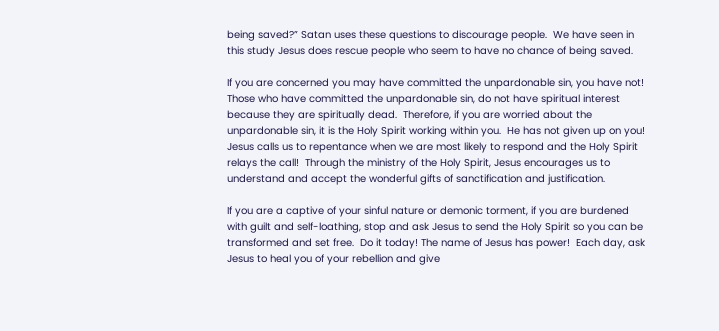being saved?” Satan uses these questions to discourage people.  We have seen in this study Jesus does rescue people who seem to have no chance of being saved.

If you are concerned you may have committed the unpardonable sin, you have not!  Those who have committed the unpardonable sin, do not have spiritual interest because they are spiritually dead.  Therefore, if you are worried about the unpardonable sin, it is the Holy Spirit working within you.  He has not given up on you!   Jesus calls us to repentance when we are most likely to respond and the Holy Spirit relays the call!  Through the ministry of the Holy Spirit, Jesus encourages us to understand and accept the wonderful gifts of sanctification and justification.

If you are a captive of your sinful nature or demonic torment, if you are burdened with guilt and self-loathing, stop and ask Jesus to send the Holy Spirit so you can be transformed and set free.  Do it today! The name of Jesus has power!  Each day, ask Jesus to heal you of your rebellion and give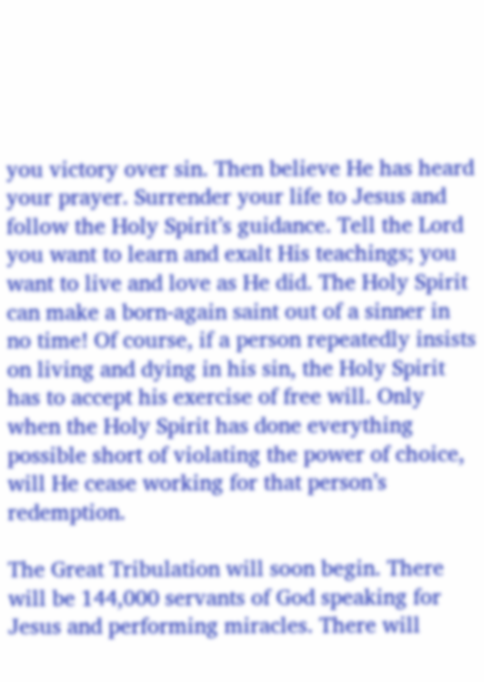you victory over sin. Then believe He has heard your prayer. Surrender your life to Jesus and follow the Holy Spirit’s guidance. Tell the Lord you want to learn and exalt His teachings; you want to live and love as He did. The Holy Spirit can make a born-again saint out of a sinner in no time! Of course, if a person repeatedly insists on living and dying in his sin, the Holy Spirit has to accept his exercise of free will. Only when the Holy Spirit has done everything possible short of violating the power of choice, will He cease working for that person’s redemption.

The Great Tribulation will soon begin. There will be 144,000 servants of God speaking for Jesus and performing miracles. There will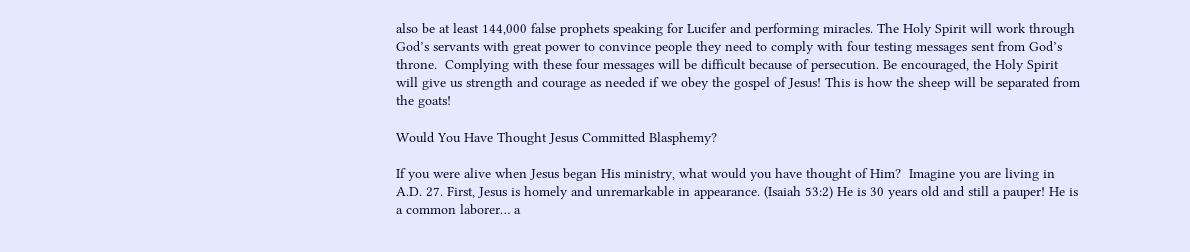also be at least 144,000 false prophets speaking for Lucifer and performing miracles. The Holy Spirit will work through God’s servants with great power to convince people they need to comply with four testing messages sent from God’s throne.  Complying with these four messages will be difficult because of persecution. Be encouraged, the Holy Spirit will give us strength and courage as needed if we obey the gospel of Jesus! This is how the sheep will be separated from the goats!

Would You Have Thought Jesus Committed Blasphemy?

If you were alive when Jesus began His ministry, what would you have thought of Him?  Imagine you are living in A.D. 27. First, Jesus is homely and unremarkable in appearance. (Isaiah 53:2) He is 30 years old and still a pauper! He is a common laborer… a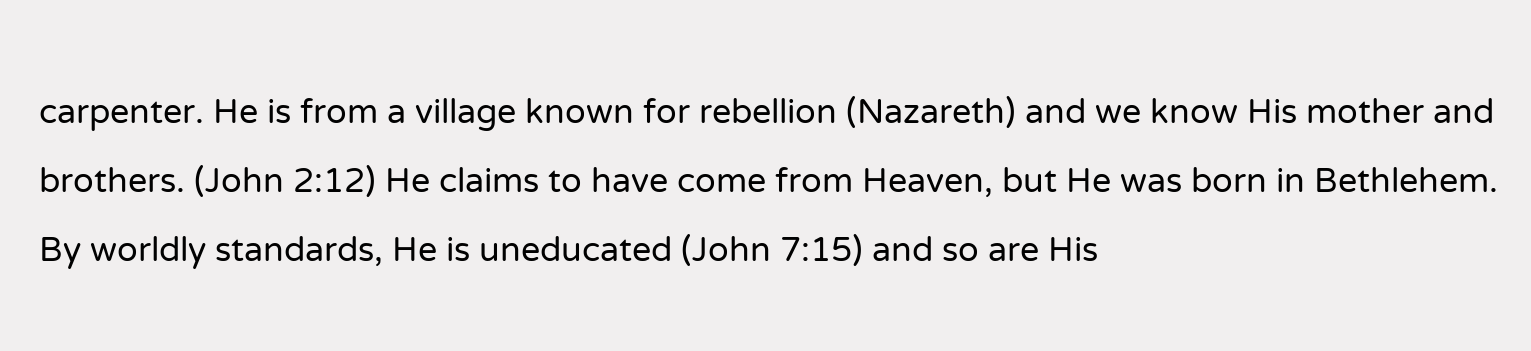carpenter. He is from a village known for rebellion (Nazareth) and we know His mother and brothers. (John 2:12) He claims to have come from Heaven, but He was born in Bethlehem. By worldly standards, He is uneducated (John 7:15) and so are His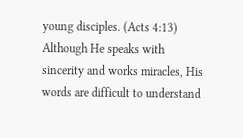young disciples. (Acts 4:13) Although He speaks with sincerity and works miracles, His words are difficult to understand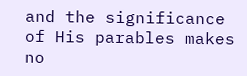and the significance of His parables makes no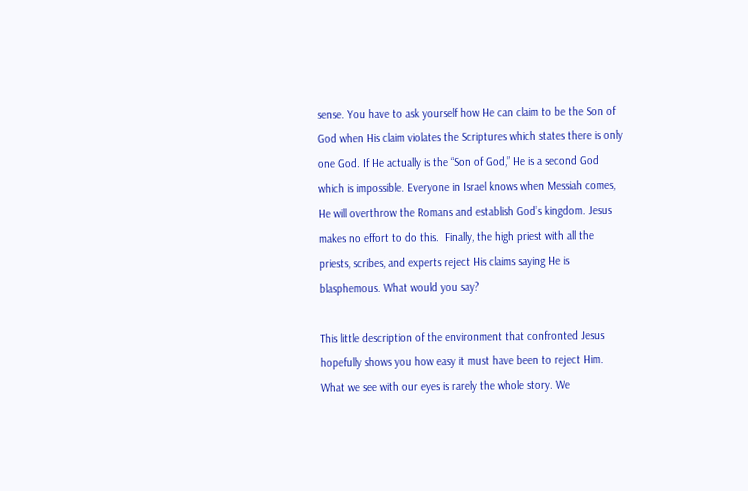sense. You have to ask yourself how He can claim to be the Son of God when His claim violates the Scriptures which states there is only one God. If He actually is the “Son of God,” He is a second God which is impossible. Everyone in Israel knows when Messiah comes, He will overthrow the Romans and establish God’s kingdom. Jesus makes no effort to do this.  Finally, the high priest with all the priests, scribes, and experts reject His claims saying He is blasphemous. What would you say?

This little description of the environment that confronted Jesus hopefully shows you how easy it must have been to reject Him. What we see with our eyes is rarely the whole story. We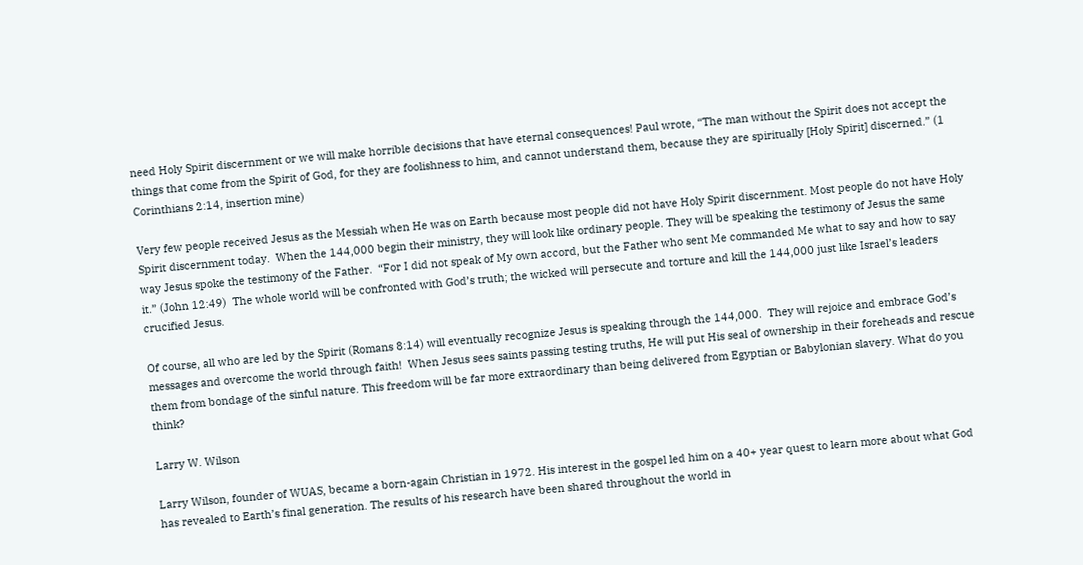need Holy Spirit discernment or we will make horrible decisions that have eternal consequences! Paul wrote, “The man without the Spirit does not accept the things that come from the Spirit of God, for they are foolishness to him, and cannot understand them, because they are spiritually [Holy Spirit] discerned.” (1 Corinthians 2:14, insertion mine)

Very few people received Jesus as the Messiah when He was on Earth because most people did not have Holy Spirit discernment. Most people do not have Holy Spirit discernment today.  When the 144,000 begin their ministry, they will look like ordinary people. They will be speaking the testimony of Jesus the same way Jesus spoke the testimony of the Father.  “For I did not speak of My own accord, but the Father who sent Me commanded Me what to say and how to say it.” (John 12:49)  The whole world will be confronted with God’s truth; the wicked will persecute and torture and kill the 144,000 just like Israel’s leaders crucified Jesus.

Of course, all who are led by the Spirit (Romans 8:14) will eventually recognize Jesus is speaking through the 144,000.  They will rejoice and embrace God’s messages and overcome the world through faith!  When Jesus sees saints passing testing truths, He will put His seal of ownership in their foreheads and rescue them from bondage of the sinful nature. This freedom will be far more extraordinary than being delivered from Egyptian or Babylonian slavery. What do you think?

Larry W. Wilson

Larry Wilson, founder of WUAS, became a born-again Christian in 1972. His interest in the gospel led him on a 40+ year quest to learn more about what God has revealed to Earth’s final generation. The results of his research have been shared throughout the world in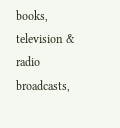books, television & radio broadcasts,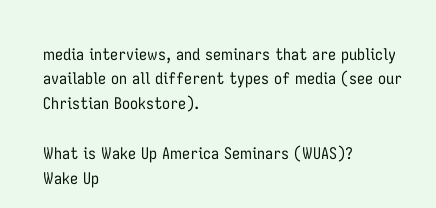media interviews, and seminars that are publicly available on all different types of media (see our Christian Bookstore).

What is Wake Up America Seminars (WUAS)?
Wake Up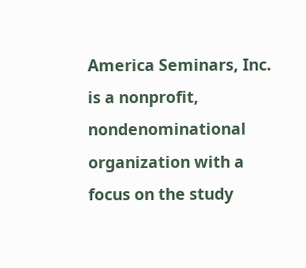America Seminars, Inc. is a nonprofit, nondenominational organization with a focus on the study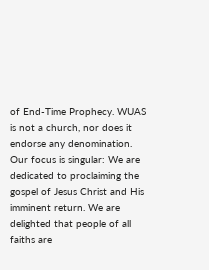of End-Time Prophecy. WUAS is not a church, nor does it endorse any denomination. Our focus is singular: We are dedicated to proclaiming the gospel of Jesus Christ and His imminent return. We are delighted that people of all faiths are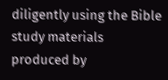diligently using the Bible study materials produced by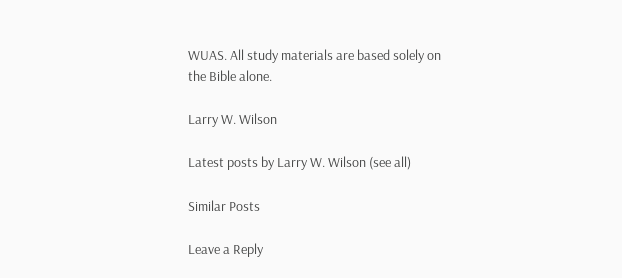WUAS. All study materials are based solely on the Bible alone.

Larry W. Wilson

Latest posts by Larry W. Wilson (see all)

Similar Posts

Leave a Reply